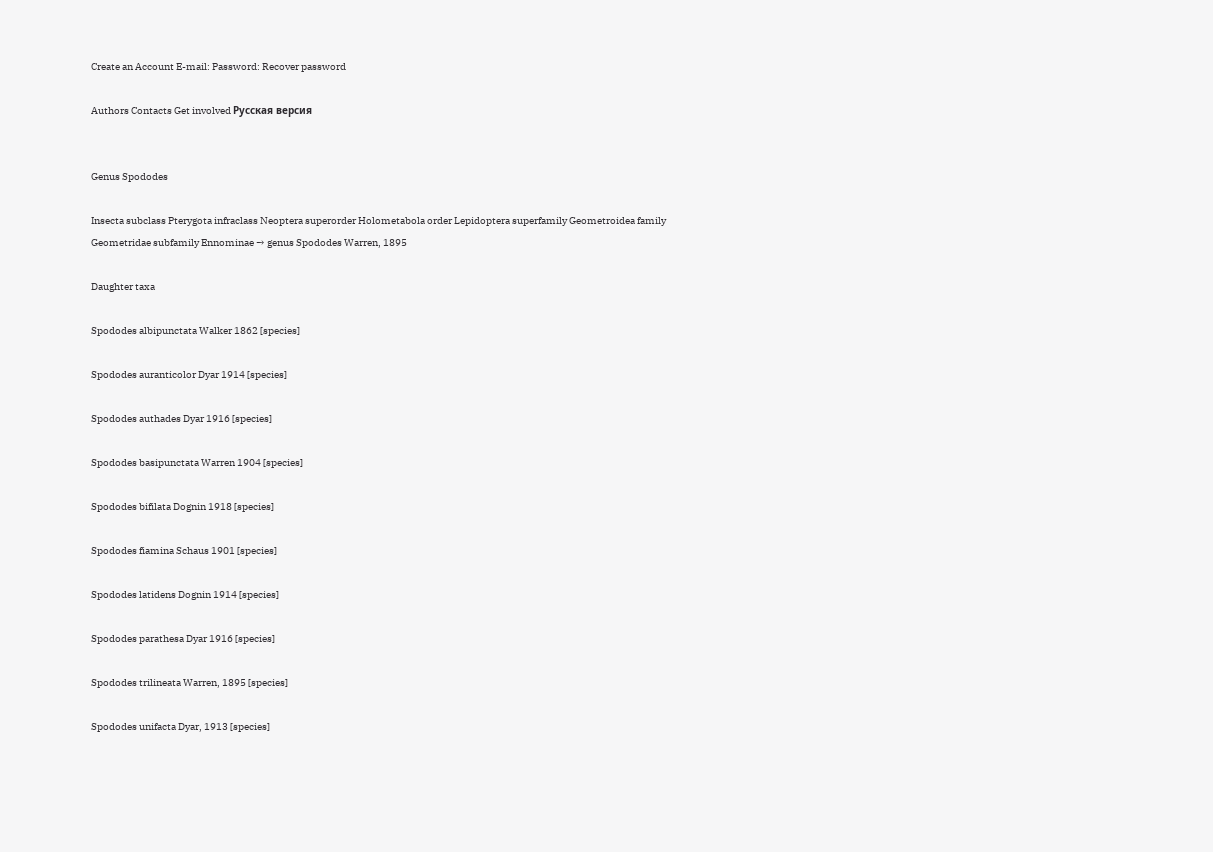Create an Account E-mail: Password: Recover password

Authors Contacts Get involved Русская версия


Genus Spododes

Insecta subclass Pterygota infraclass Neoptera superorder Holometabola order Lepidoptera superfamily Geometroidea family Geometridae subfamily Ennominae → genus Spododes Warren, 1895

Daughter taxa

Spododes albipunctata Walker 1862 [species]

Spododes auranticolor Dyar 1914 [species]

Spododes authades Dyar 1916 [species]

Spododes basipunctata Warren 1904 [species]

Spododes bifilata Dognin 1918 [species]

Spododes fiamina Schaus 1901 [species]

Spododes latidens Dognin 1914 [species]

Spododes parathesa Dyar 1916 [species]

Spododes trilineata Warren, 1895 [species]

Spododes unifacta Dyar, 1913 [species]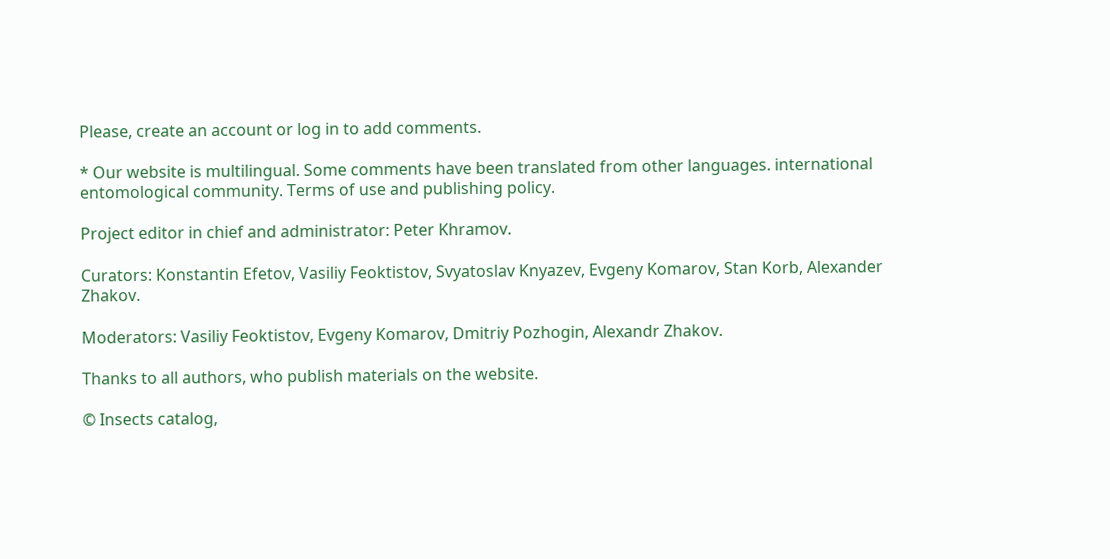Please, create an account or log in to add comments.

* Our website is multilingual. Some comments have been translated from other languages. international entomological community. Terms of use and publishing policy.

Project editor in chief and administrator: Peter Khramov.

Curators: Konstantin Efetov, Vasiliy Feoktistov, Svyatoslav Knyazev, Evgeny Komarov, Stan Korb, Alexander Zhakov.

Moderators: Vasiliy Feoktistov, Evgeny Komarov, Dmitriy Pozhogin, Alexandr Zhakov.

Thanks to all authors, who publish materials on the website.

© Insects catalog,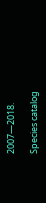2007—2018.

Species catalog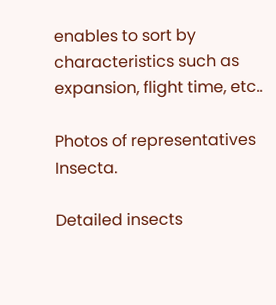enables to sort by characteristics such as expansion, flight time, etc..

Photos of representatives Insecta.

Detailed insects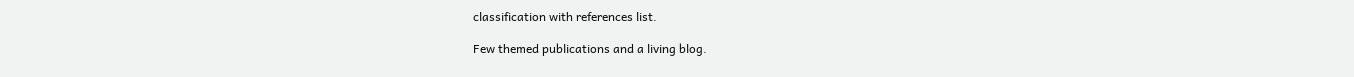classification with references list.

Few themed publications and a living blog.